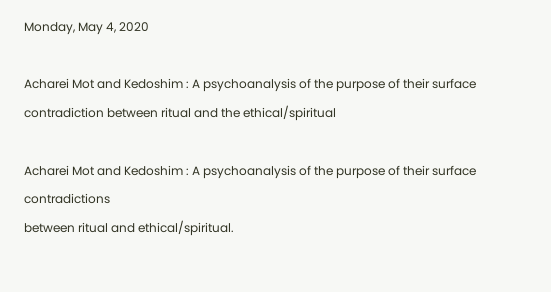Monday, May 4, 2020

Acharei Mot and Kedoshim : A psychoanalysis of the purpose of their surface contradiction between ritual and the ethical/spiritual

Acharei Mot and Kedoshim : A psychoanalysis of the purpose of their surface contradictions
between ritual and ethical/spiritual.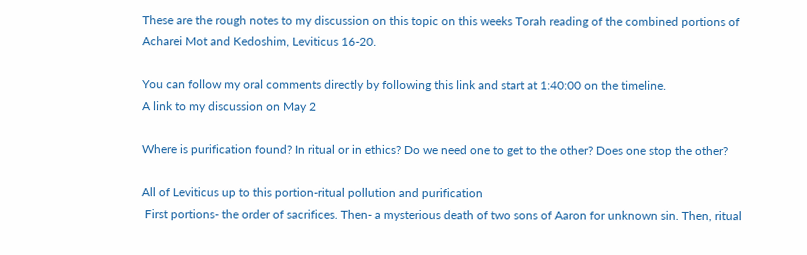These are the rough notes to my discussion on this topic on this weeks Torah reading of the combined portions of Acharei Mot and Kedoshim, Leviticus 16-20.

You can follow my oral comments directly by following this link and start at 1:40:00 on the timeline.
A link to my discussion on May 2

Where is purification found? In ritual or in ethics? Do we need one to get to the other? Does one stop the other?

All of Leviticus up to this portion-ritual pollution and purification
 First portions- the order of sacrifices. Then- a mysterious death of two sons of Aaron for unknown sin. Then, ritual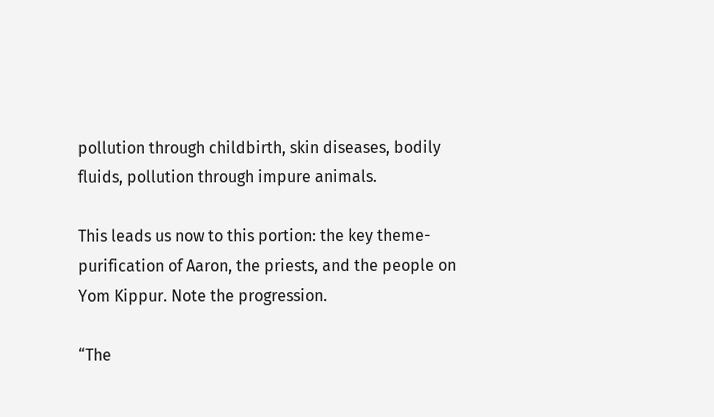pollution through childbirth, skin diseases, bodily fluids, pollution through impure animals.

This leads us now to this portion: the key theme- purification of Aaron, the priests, and the people on Yom Kippur. Note the progression.

“The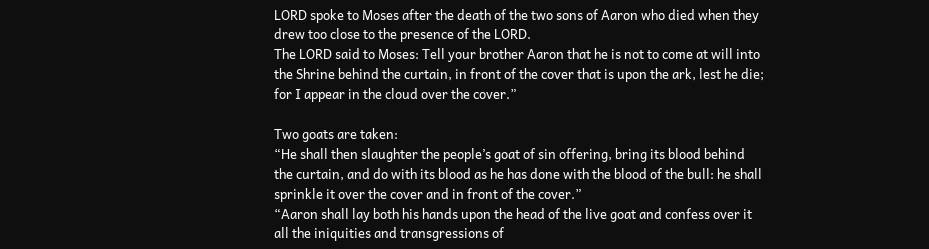LORD spoke to Moses after the death of the two sons of Aaron who died when they drew too close to the presence of the LORD.
The LORD said to Moses: Tell your brother Aaron that he is not to come at will into the Shrine behind the curtain, in front of the cover that is upon the ark, lest he die; for I appear in the cloud over the cover.”

Two goats are taken:
“He shall then slaughter the people’s goat of sin offering, bring its blood behind the curtain, and do with its blood as he has done with the blood of the bull: he shall sprinkle it over the cover and in front of the cover.”
“Aaron shall lay both his hands upon the head of the live goat and confess over it all the iniquities and transgressions of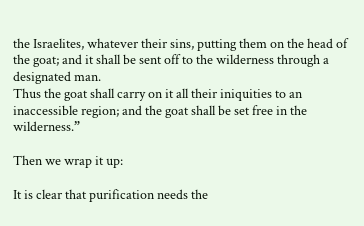the Israelites, whatever their sins, putting them on the head of the goat; and it shall be sent off to the wilderness through a designated man.
Thus the goat shall carry on it all their iniquities to an inaccessible region; and the goat shall be set free in the wilderness.”

Then we wrap it up:

It is clear that purification needs the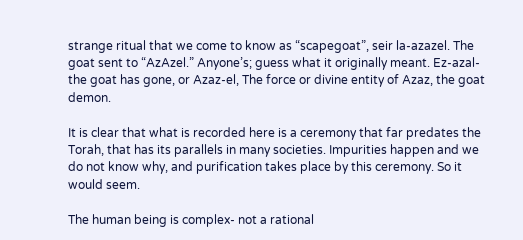strange ritual that we come to know as “scapegoat”, seir la-azazel. The goat sent to “AzAzel.” Anyone’s; guess what it originally meant. Ez-azal-the goat has gone, or Azaz-el, The force or divine entity of Azaz, the goat demon.

It is clear that what is recorded here is a ceremony that far predates the Torah, that has its parallels in many societies. Impurities happen and we do not know why, and purification takes place by this ceremony. So it would seem.

The human being is complex- not a rational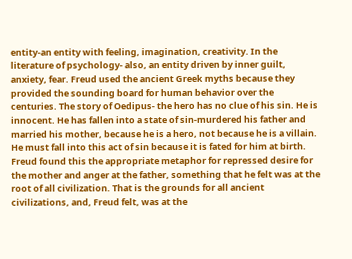entity-an entity with feeling, imagination, creativity. In the literature of psychology- also, an entity driven by inner guilt, anxiety, fear. Freud used the ancient Greek myths because they provided the sounding board for human behavior over the centuries. The story of Oedipus- the hero has no clue of his sin. He is innocent. He has fallen into a state of sin-murdered his father and married his mother, because he is a hero, not because he is a villain. He must fall into this act of sin because it is fated for him at birth. Freud found this the appropriate metaphor for repressed desire for the mother and anger at the father, something that he felt was at the root of all civilization. That is the grounds for all ancient civilizations, and, Freud felt, was at the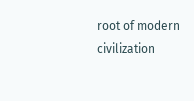root of modern civilization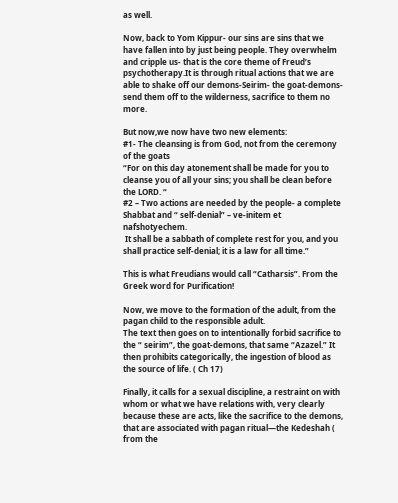as well.

Now, back to Yom Kippur- our sins are sins that we have fallen into by just being people. They overwhelm and cripple us- that is the core theme of Freud’s psychotherapy.It is through ritual actions that we are able to shake off our demons-Seirim- the goat-demons- send them off to the wilderness, sacrifice to them no more.

But now,we now have two new elements:
#1- The cleansing is from God, not from the ceremony of the goats
“For on this day atonement shall be made for you to cleanse you of all your sins; you shall be clean before the LORD. “
#2 – Two actions are needed by the people- a complete Shabbat and “ self-denial” – ve-initem et nafshotyechem.
 It shall be a sabbath of complete rest for you, and you shall practice self-denial; it is a law for all time.”

This is what Freudians would call “Catharsis”. From the Greek word for Purification!

Now, we move to the formation of the adult, from the pagan child to the responsible adult.
The text then goes on to intentionally forbid sacrifice to the “ seirim”, the goat-demons, that same “Azazel.” It then prohibits categorically, the ingestion of blood as the source of life. ( Ch 17)

Finally, it calls for a sexual discipline, a restraint on with whom or what we have relations with, very clearly because these are acts, like the sacrifice to the demons, that are associated with pagan ritual—the Kedeshah ( from the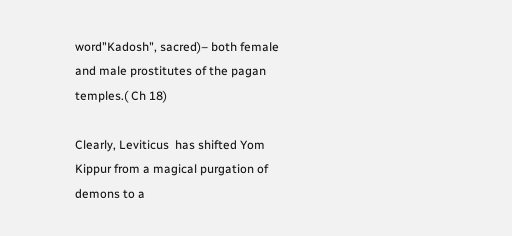word"Kadosh", sacred)– both female and male prostitutes of the pagan temples.( Ch 18)

Clearly, Leviticus  has shifted Yom Kippur from a magical purgation of demons to a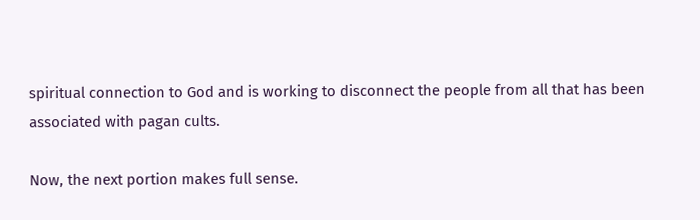spiritual connection to God and is working to disconnect the people from all that has been associated with pagan cults.

Now, the next portion makes full sense.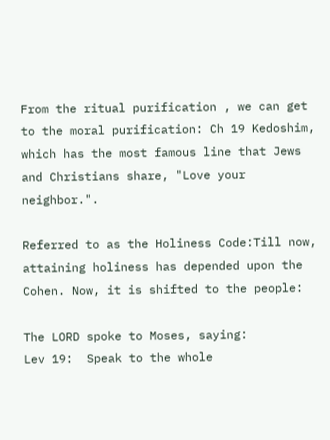From the ritual purification , we can get to the moral purification: Ch 19 Kedoshim, which has the most famous line that Jews and Christians share, "Love your neighbor.".

Referred to as the Holiness Code:Till now, attaining holiness has depended upon the Cohen. Now, it is shifted to the people:

The LORD spoke to Moses, saying:
Lev 19:  Speak to the whole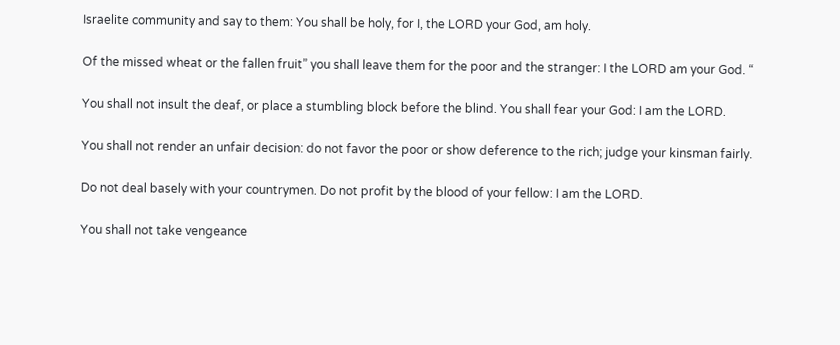Israelite community and say to them: You shall be holy, for I, the LORD your God, am holy.

Of the missed wheat or the fallen fruit” you shall leave them for the poor and the stranger: I the LORD am your God. “

You shall not insult the deaf, or place a stumbling block before the blind. You shall fear your God: I am the LORD.

You shall not render an unfair decision: do not favor the poor or show deference to the rich; judge your kinsman fairly.

Do not deal basely with your countrymen. Do not profit by the blood of your fellow: I am the LORD.

You shall not take vengeance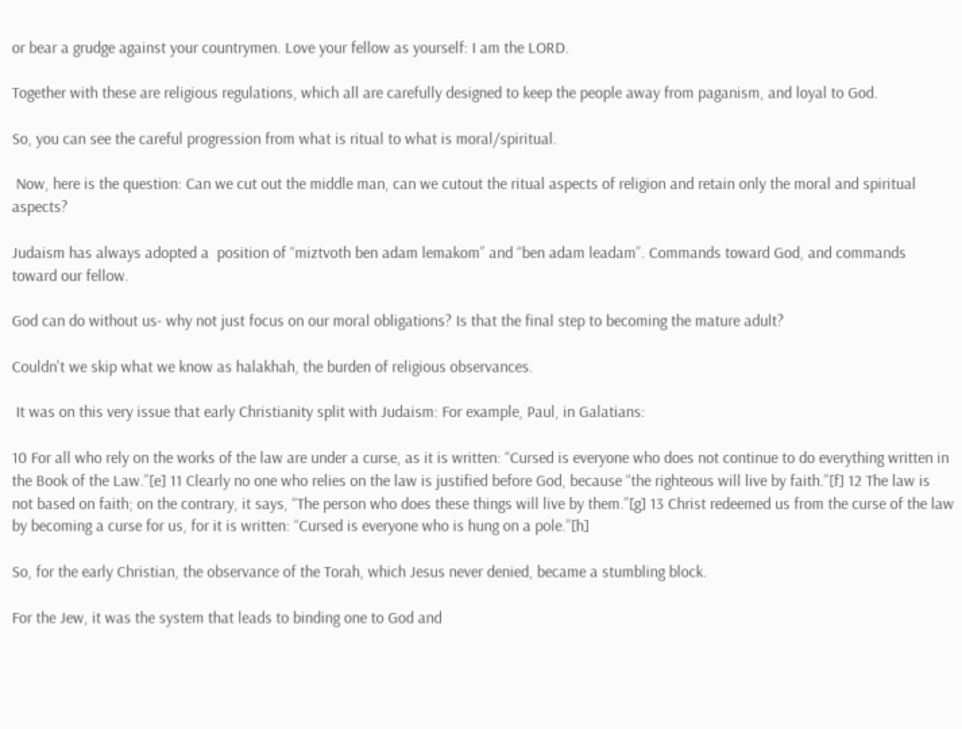or bear a grudge against your countrymen. Love your fellow as yourself: I am the LORD.

Together with these are religious regulations, which all are carefully designed to keep the people away from paganism, and loyal to God.

So, you can see the careful progression from what is ritual to what is moral/spiritual.

 Now, here is the question: Can we cut out the middle man, can we cutout the ritual aspects of religion and retain only the moral and spiritual aspects?

Judaism has always adopted a  position of “miztvoth ben adam lemakom” and “ben adam leadam”. Commands toward God, and commands toward our fellow.

God can do without us- why not just focus on our moral obligations? Is that the final step to becoming the mature adult?

Couldn't we skip what we know as halakhah, the burden of religious observances.

 It was on this very issue that early Christianity split with Judaism: For example, Paul, in Galatians:

10 For all who rely on the works of the law are under a curse, as it is written: “Cursed is everyone who does not continue to do everything written in the Book of the Law.”[e] 11 Clearly no one who relies on the law is justified before God, because “the righteous will live by faith.”[f] 12 The law is not based on faith; on the contrary, it says, “The person who does these things will live by them.”[g] 13 Christ redeemed us from the curse of the law by becoming a curse for us, for it is written: “Cursed is everyone who is hung on a pole.”[h]

So, for the early Christian, the observance of the Torah, which Jesus never denied, became a stumbling block.

For the Jew, it was the system that leads to binding one to God and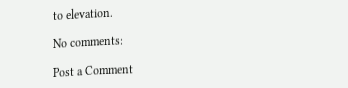to elevation.

No comments:

Post a Comment